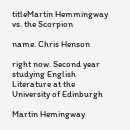titleMartin Hemmingway vs. the Scorpion

name. Chris Henson

right now. Second year studying English Literature at the University of Edinburgh

Martin Hemingway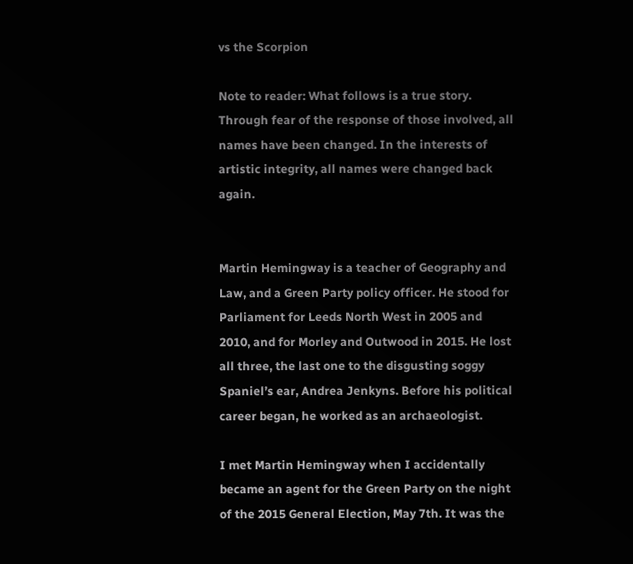vs the Scorpion

Note to reader: What follows is a true story. Through fear of the response of those involved, all names have been changed. In the interests of artistic integrity, all names were changed back again.


Martin Hemingway is a teacher of Geography and Law, and a Green Party policy officer. He stood for Parliament for Leeds North West in 2005 and 2010, and for Morley and Outwood in 2015. He lost all three, the last one to the disgusting soggy Spaniel’s ear, Andrea Jenkyns. Before his political career began, he worked as an archaeologist.

I met Martin Hemingway when I accidentally became an agent for the Green Party on the night of the 2015 General Election, May 7th. It was the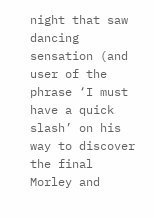night that saw dancing sensation (and user of the phrase ‘I must have a quick slash’ on his way to discover the final Morley and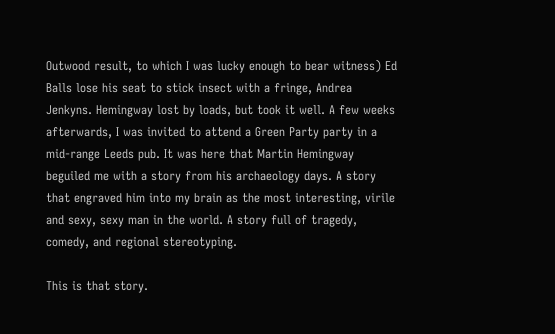Outwood result, to which I was lucky enough to bear witness) Ed Balls lose his seat to stick insect with a fringe, Andrea Jenkyns. Hemingway lost by loads, but took it well. A few weeks afterwards, I was invited to attend a Green Party party in a mid-range Leeds pub. It was here that Martin Hemingway beguiled me with a story from his archaeology days. A story that engraved him into my brain as the most interesting, virile and sexy, sexy man in the world. A story full of tragedy, comedy, and regional stereotyping.

This is that story.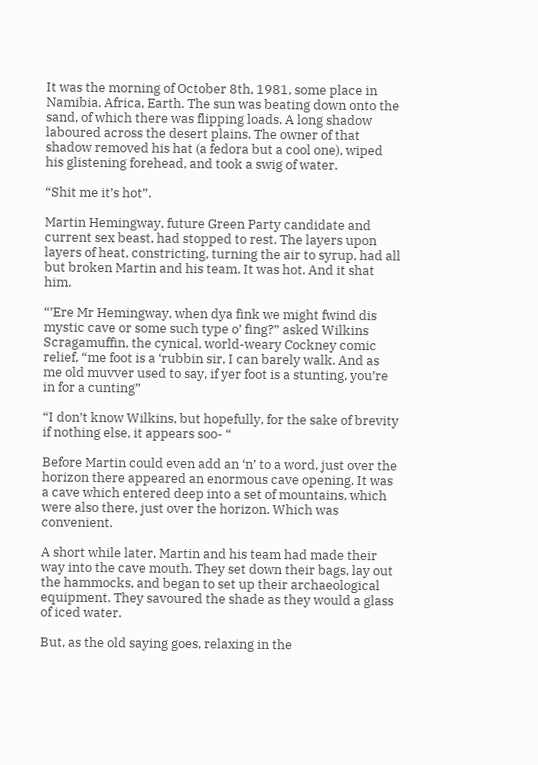It was the morning of October 8th, 1981, some place in Namibia, Africa, Earth. The sun was beating down onto the sand, of which there was flipping loads. A long shadow laboured across the desert plains. The owner of that shadow removed his hat (a fedora but a cool one), wiped his glistening forehead, and took a swig of water.

“Shit me it’s hot”.

Martin Hemingway, future Green Party candidate and current sex beast, had stopped to rest. The layers upon layers of heat, constricting, turning the air to syrup, had all but broken Martin and his team. It was hot. And it shat him.

“’Ere Mr Hemingway, when dya fink we might fwind dis mystic cave or some such type o’ fing?” asked Wilkins Scragamuffin, the cynical, world-weary Cockney comic relief, “me foot is a ‘rubbin sir, I can barely walk. And as me old muvver used to say, if yer foot is a stunting, you’re in for a cunting”

“I don’t know Wilkins, but hopefully, for the sake of brevity if nothing else, it appears soo- “

Before Martin could even add an ‘n’ to a word, just over the horizon there appeared an enormous cave opening. It was a cave which entered deep into a set of mountains, which were also there, just over the horizon. Which was convenient.

A short while later, Martin and his team had made their way into the cave mouth. They set down their bags, lay out the hammocks, and began to set up their archaeological equipment. They savoured the shade as they would a glass of iced water.

But, as the old saying goes, relaxing in the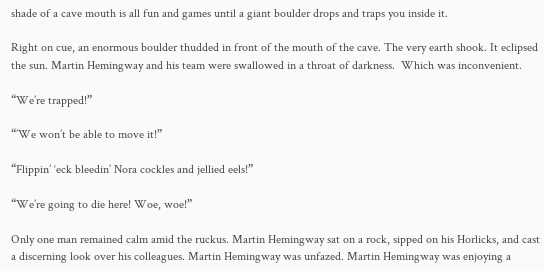shade of a cave mouth is all fun and games until a giant boulder drops and traps you inside it.

Right on cue, an enormous boulder thudded in front of the mouth of the cave. The very earth shook. It eclipsed the sun. Martin Hemingway and his team were swallowed in a throat of darkness.  Which was inconvenient.

“We’re trapped!”

“’We won’t be able to move it!”

“Flippin’ ‘eck bleedin’ Nora cockles and jellied eels!”

“We’re going to die here! Woe, woe!”

Only one man remained calm amid the ruckus. Martin Hemingway sat on a rock, sipped on his Horlicks, and cast a discerning look over his colleagues. Martin Hemingway was unfazed. Martin Hemingway was enjoying a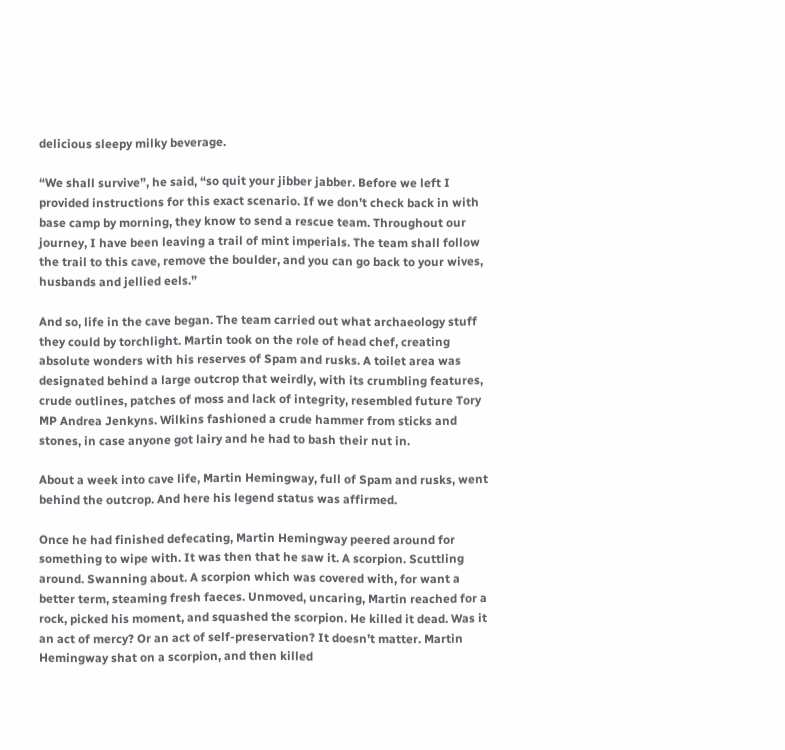delicious sleepy milky beverage.

“We shall survive”, he said, “so quit your jibber jabber. Before we left I provided instructions for this exact scenario. If we don’t check back in with base camp by morning, they know to send a rescue team. Throughout our journey, I have been leaving a trail of mint imperials. The team shall follow the trail to this cave, remove the boulder, and you can go back to your wives, husbands and jellied eels.”

And so, life in the cave began. The team carried out what archaeology stuff they could by torchlight. Martin took on the role of head chef, creating absolute wonders with his reserves of Spam and rusks. A toilet area was designated behind a large outcrop that weirdly, with its crumbling features, crude outlines, patches of moss and lack of integrity, resembled future Tory MP Andrea Jenkyns. Wilkins fashioned a crude hammer from sticks and stones, in case anyone got lairy and he had to bash their nut in.

About a week into cave life, Martin Hemingway, full of Spam and rusks, went behind the outcrop. And here his legend status was affirmed.

Once he had finished defecating, Martin Hemingway peered around for something to wipe with. It was then that he saw it. A scorpion. Scuttling around. Swanning about. A scorpion which was covered with, for want a better term, steaming fresh faeces. Unmoved, uncaring, Martin reached for a rock, picked his moment, and squashed the scorpion. He killed it dead. Was it an act of mercy? Or an act of self-preservation? It doesn’t matter. Martin Hemingway shat on a scorpion, and then killed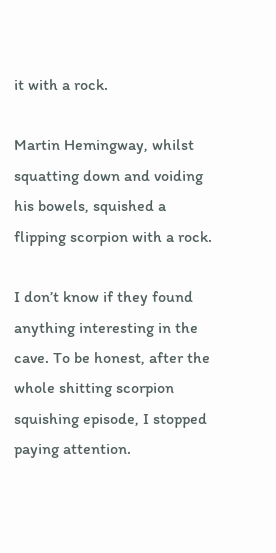it with a rock.

Martin Hemingway, whilst squatting down and voiding his bowels, squished a flipping scorpion with a rock.

I don’t know if they found anything interesting in the cave. To be honest, after the whole shitting scorpion squishing episode, I stopped paying attention.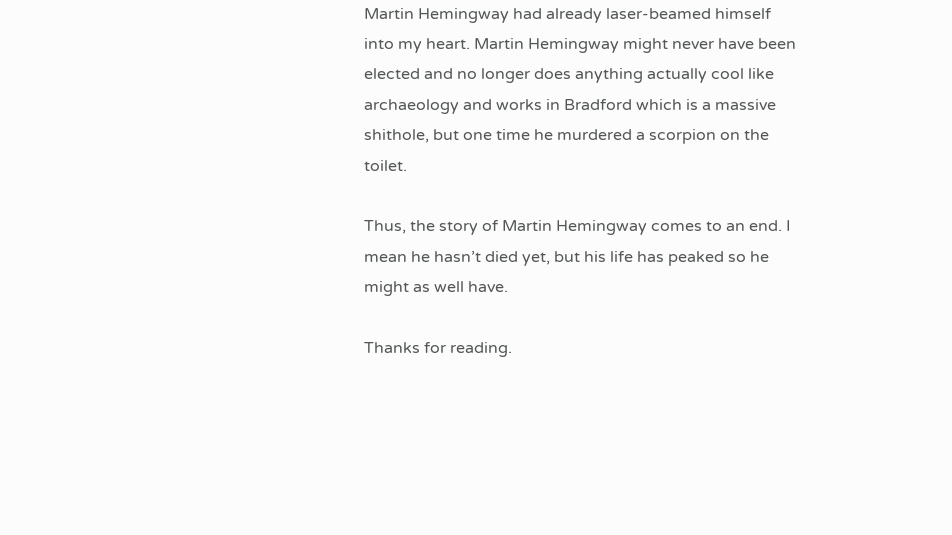Martin Hemingway had already laser-beamed himself into my heart. Martin Hemingway might never have been elected and no longer does anything actually cool like archaeology and works in Bradford which is a massive shithole, but one time he murdered a scorpion on the toilet.

Thus, the story of Martin Hemingway comes to an end. I mean he hasn’t died yet, but his life has peaked so he might as well have.

Thanks for reading.